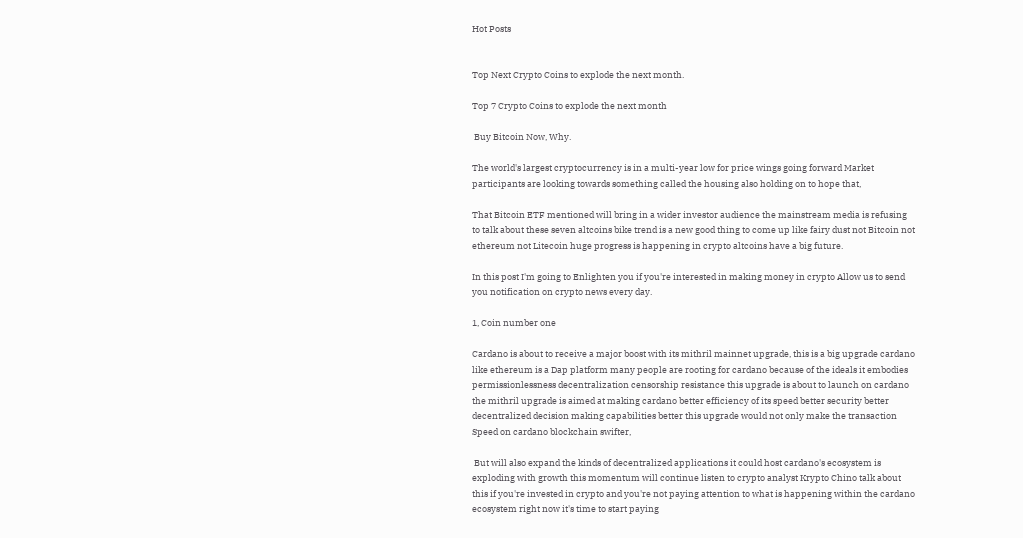Hot Posts


Top Next Crypto Coins to explode the next month.

Top 7 Crypto Coins to explode the next month

 Buy Bitcoin Now, Why.

The world's largest cryptocurrency is in a multi-year low for price wings going forward Market participants are looking towards something called the housing also holding on to hope that,

That Bitcoin ETF mentioned will bring in a wider investor audience the mainstream media is refusing to talk about these seven altcoins bike trend is a new good thing to come up like fairy dust not Bitcoin not ethereum not Litecoin huge progress is happening in crypto altcoins have a big future.

In this post I'm going to Enlighten you if you're interested in making money in crypto Allow us to send you notification on crypto news every day.

1, Coin number one

Cardano is about to receive a major boost with its mithril mainnet upgrade, this is a big upgrade cardano like ethereum is a Dap platform many people are rooting for cardano because of the ideals it embodies permissionlessness decentralization censorship resistance this upgrade is about to launch on cardano the mithril upgrade is aimed at making cardano better efficiency of its speed better security better decentralized decision making capabilities better this upgrade would not only make the transaction Speed on cardano blockchain swifter,

 But will also expand the kinds of decentralized applications it could host cardano's ecosystem is exploding with growth this momentum will continue listen to crypto analyst Krypto Chino talk about this if you're invested in crypto and you're not paying attention to what is happening within the cardano ecosystem right now it's time to start paying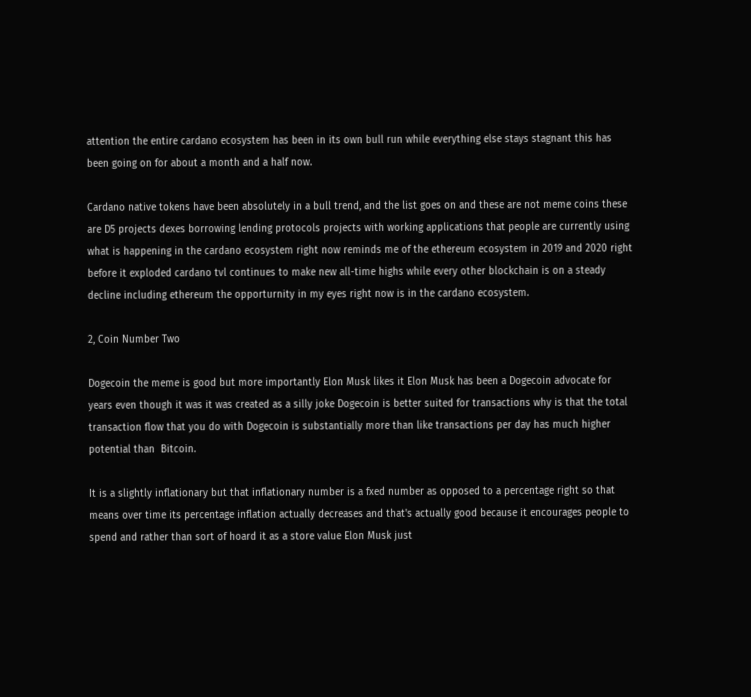attention the entire cardano ecosystem has been in its own bull run while everything else stays stagnant this has been going on for about a month and a half now.

Cardano native tokens have been absolutely in a bull trend, and the list goes on and these are not meme coins these are D5 projects dexes borrowing lending protocols projects with working applications that people are currently using what is happening in the cardano ecosystem right now reminds me of the ethereum ecosystem in 2019 and 2020 right before it exploded cardano tvl continues to make new all-time highs while every other blockchain is on a steady decline including ethereum the opporturnity in my eyes right now is in the cardano ecosystem.

2, Coin Number Two

Dogecoin the meme is good but more importantly Elon Musk likes it Elon Musk has been a Dogecoin advocate for years even though it was it was created as a silly joke Dogecoin is better suited for transactions why is that the total transaction flow that you do with Dogecoin is substantially more than like transactions per day has much higher potential than  Bitcoin.

It is a slightly inflationary but that inflationary number is a fxed number as opposed to a percentage right so that means over time its percentage inflation actually decreases and that's actually good because it encourages people to spend and rather than sort of hoard it as a store value Elon Musk just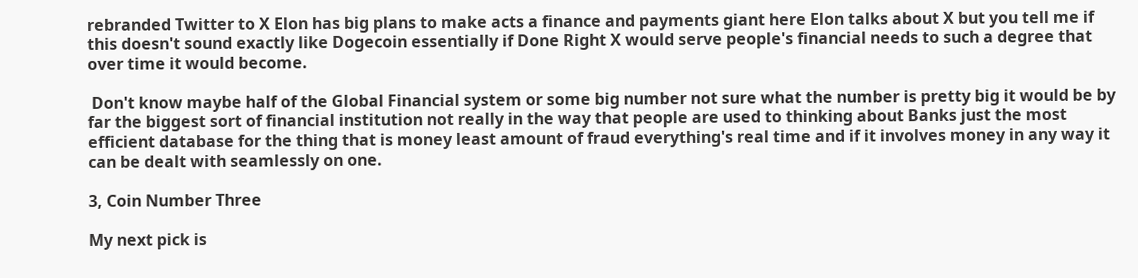rebranded Twitter to X Elon has big plans to make acts a finance and payments giant here Elon talks about X but you tell me if this doesn't sound exactly like Dogecoin essentially if Done Right X would serve people's financial needs to such a degree that over time it would become.

 Don't know maybe half of the Global Financial system or some big number not sure what the number is pretty big it would be by far the biggest sort of financial institution not really in the way that people are used to thinking about Banks just the most efficient database for the thing that is money least amount of fraud everything's real time and if it involves money in any way it can be dealt with seamlessly on one.

3, Coin Number Three

My next pick is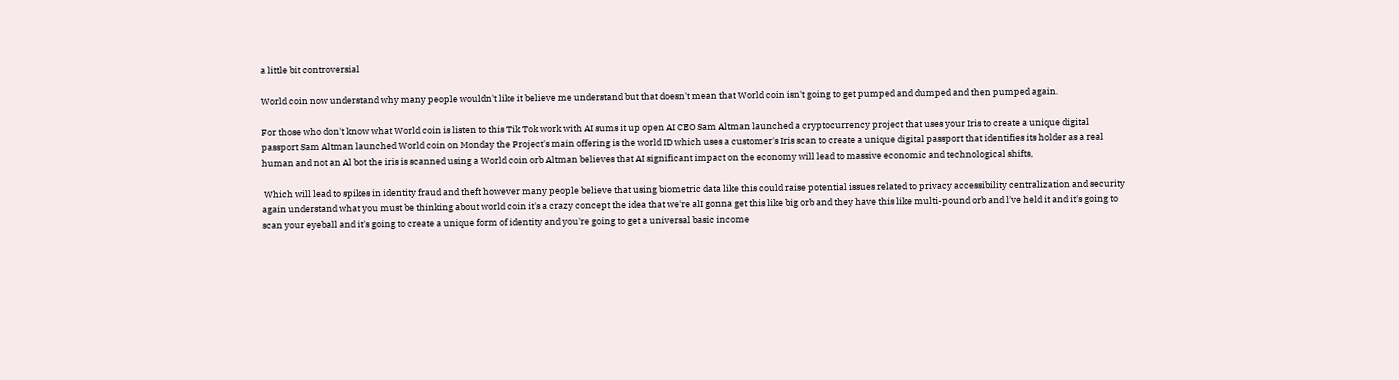a little bit controversial

World coin now understand why many people wouldn't like it believe me understand but that doesn't mean that World coin isn't going to get pumped and dumped and then pumped again.

For those who don't know what World coin is listen to this Tik Tok work with AI sums it up open AI CEO Sam Altman launched a cryptocurrency project that uses your Iris to create a unique digital passport Sam Altman launched World coin on Monday the Project's main offering is the world ID which uses a customer's Iris scan to create a unique digital passport that identifies its holder as a real human and not an Al bot the iris is scanned using a World coin orb Altman believes that AI significant impact on the economy will lead to massive economic and technological shifts,

 Which will lead to spikes in identity fraud and theft however many people believe that using biometric data like this could raise potential issues related to privacy accessibility centralization and security again understand what you must be thinking about world coin it's a crazy concept the idea that we're alI gonna get this like big orb and they have this like multi-pound orb and l've held it and it's going to scan your eyeball and it's going to create a unique form of identity and you're going to get a universal basic income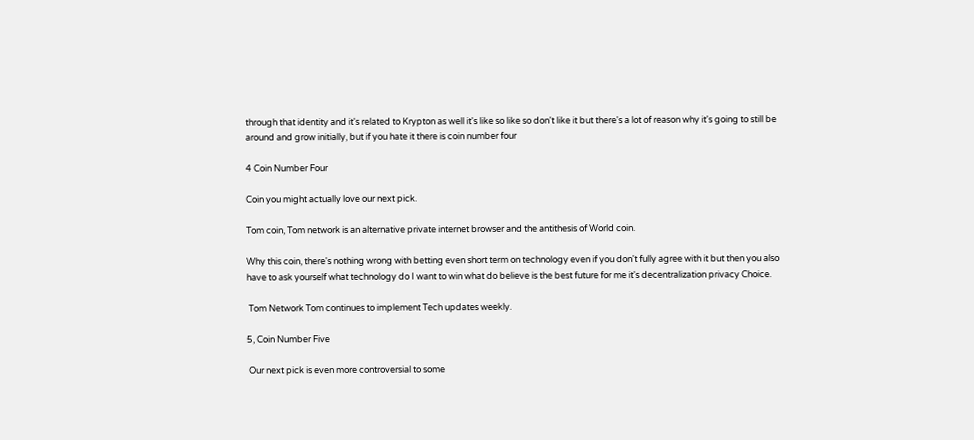through that identity and it's related to Krypton as well it's like so like so don't like it but there's a lot of reason why it's going to still be around and grow initially, but if you hate it there is coin number four

4 Coin Number Four

Coin you might actually love our next pick.

Tom coin, Tom network is an alternative private internet browser and the antithesis of World coin.

Why this coin, there's nothing wrong with betting even short term on technology even if you don't fully agree with it but then you also have to ask yourself what technology do I want to win what do believe is the best future for me it's decentralization privacy Choice.

 Tom Network Tom continues to implement Tech updates weekly.

5, Coin Number Five

 Our next pick is even more controversial to some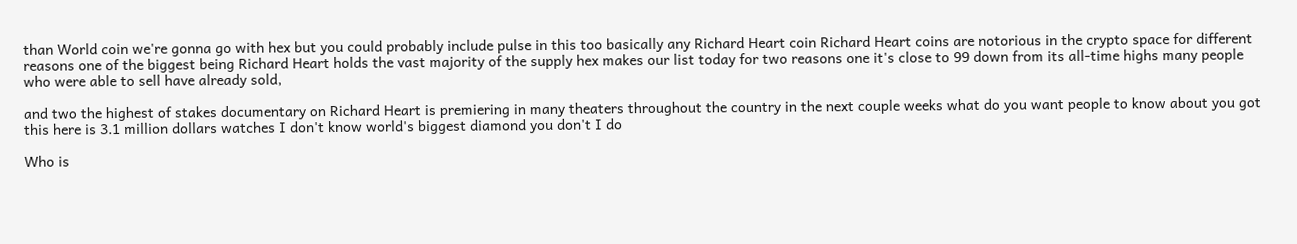than World coin we're gonna go with hex but you could probably include pulse in this too basically any Richard Heart coin Richard Heart coins are notorious in the crypto space for different reasons one of the biggest being Richard Heart holds the vast majority of the supply hex makes our list today for two reasons one it's close to 99 down from its all-time highs many people who were able to sell have already sold,

and two the highest of stakes documentary on Richard Heart is premiering in many theaters throughout the country in the next couple weeks what do you want people to know about you got this here is 3.1 million dollars watches I don't know world's biggest diamond you don't I do

Who is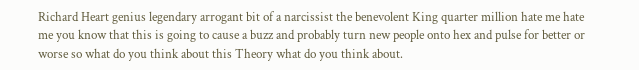Richard Heart genius legendary arrogant bit of a narcissist the benevolent King quarter million hate me hate me you know that this is going to cause a buzz and probably turn new people onto hex and pulse for better or worse so what do you think about this Theory what do you think about.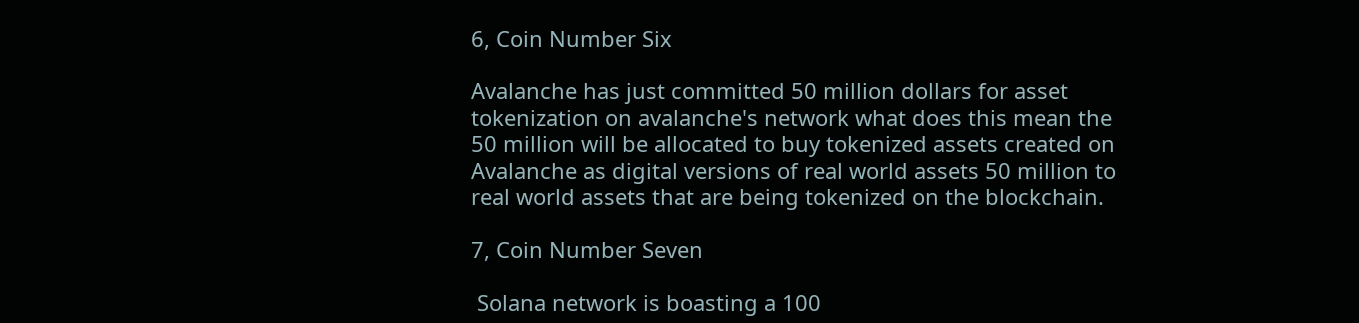6, Coin Number Six

Avalanche has just committed 50 million dollars for asset tokenization on avalanche's network what does this mean the 50 million will be allocated to buy tokenized assets created on Avalanche as digital versions of real world assets 50 million to real world assets that are being tokenized on the blockchain.

7, Coin Number Seven

 Solana network is boasting a 100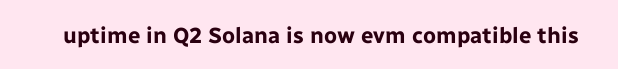uptime in Q2 Solana is now evm compatible this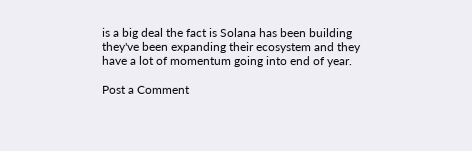is a big deal the fact is Solana has been building they've been expanding their ecosystem and they have a lot of momentum going into end of year.

Post a Comment